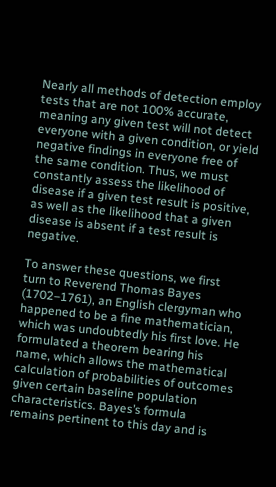Nearly all methods of detection employ tests that are not 100% accurate, meaning any given test will not detect everyone with a given condition, or yield negative findings in everyone free of the same condition. Thus, we must constantly assess the likelihood of disease if a given test result is positive, as well as the likelihood that a given disease is absent if a test result is negative.

To answer these questions, we first turn to Reverend Thomas Bayes (1702–1761), an English clergyman who happened to be a fine mathematician, which was undoubtedly his first love. He formulated a theorem bearing his name, which allows the mathematical calculation of probabilities of outcomes given certain baseline population characteristics. Bayes’s formula remains pertinent to this day and is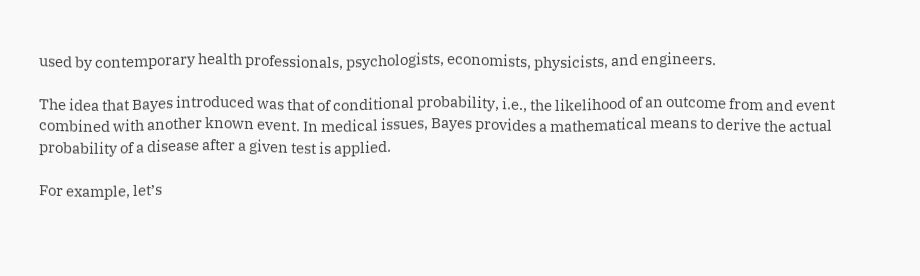used by contemporary health professionals, psychologists, economists, physicists, and engineers.

The idea that Bayes introduced was that of conditional probability, i.e., the likelihood of an outcome from and event combined with another known event. In medical issues, Bayes provides a mathematical means to derive the actual probability of a disease after a given test is applied.

For example, let’s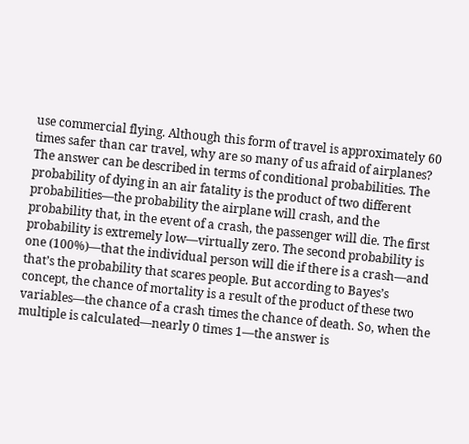use commercial flying. Although this form of travel is approximately 60 times safer than car travel, why are so many of us afraid of airplanes? The answer can be described in terms of conditional probabilities. The probability of dying in an air fatality is the product of two different probabilities—the probability the airplane will crash, and the probability that, in the event of a crash, the passenger will die. The first probability is extremely low—virtually zero. The second probability is one (100%)—that the individual person will die if there is a crash—and that’s the probability that scares people. But according to Bayes’s concept, the chance of mortality is a result of the product of these two variables—the chance of a crash times the chance of death. So, when the multiple is calculated—nearly 0 times 1—the answer is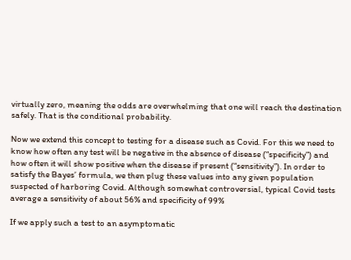virtually zero, meaning the odds are overwhelming that one will reach the destination safely. That is the conditional probability.

Now we extend this concept to testing for a disease such as Covid. For this we need to know how often any test will be negative in the absence of disease (“specificity”) and how often it will show positive when the disease if present (“sensitivity”). In order to satisfy the Bayes’ formula, we then plug these values into any given population suspected of harboring Covid. Although somewhat controversial, typical Covid tests average a sensitivity of about 56% and specificity of 99%

If we apply such a test to an asymptomatic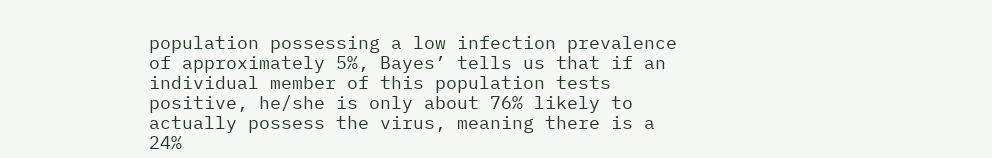population possessing a low infection prevalence of approximately 5%, Bayes’ tells us that if an individual member of this population tests positive, he/she is only about 76% likely to actually possess the virus, meaning there is a 24%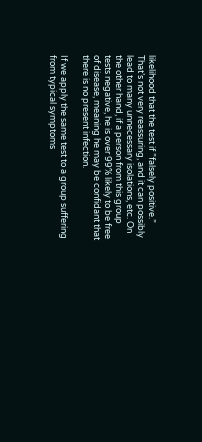likelihood that the test if ”falsely positive.” That’s not very reassuring, and it can possibly lead to many unnecessary isolations, etc. On the other hand, if a person from this group tests negative, he is over 99% likely to be free of disease, meaning he may be confidant that there is no present infection.

If we apply the same test to a group suffering from typical symptoms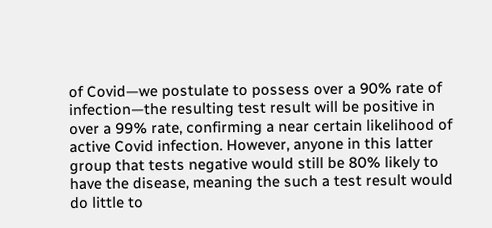of Covid—we postulate to possess over a 90% rate of infection—the resulting test result will be positive in over a 99% rate, confirming a near certain likelihood of active Covid infection. However, anyone in this latter group that tests negative would still be 80% likely to have the disease, meaning the such a test result would do little to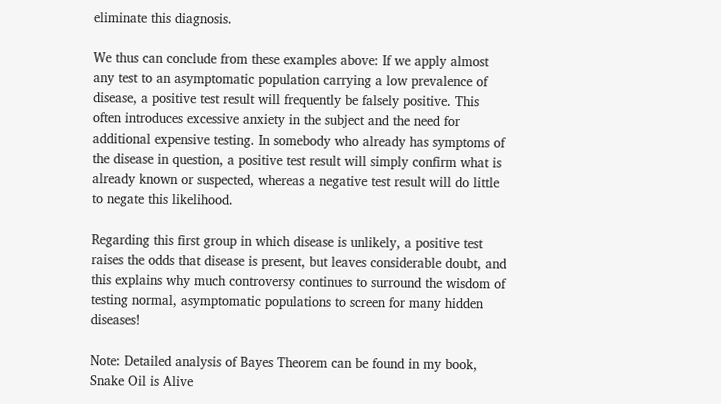eliminate this diagnosis.

We thus can conclude from these examples above: If we apply almost any test to an asymptomatic population carrying a low prevalence of disease, a positive test result will frequently be falsely positive. This often introduces excessive anxiety in the subject and the need for additional expensive testing. In somebody who already has symptoms of the disease in question, a positive test result will simply confirm what is already known or suspected, whereas a negative test result will do little to negate this likelihood.

Regarding this first group in which disease is unlikely, a positive test raises the odds that disease is present, but leaves considerable doubt, and this explains why much controversy continues to surround the wisdom of testing normal, asymptomatic populations to screen for many hidden diseases!

Note: Detailed analysis of Bayes Theorem can be found in my book, Snake Oil is Alive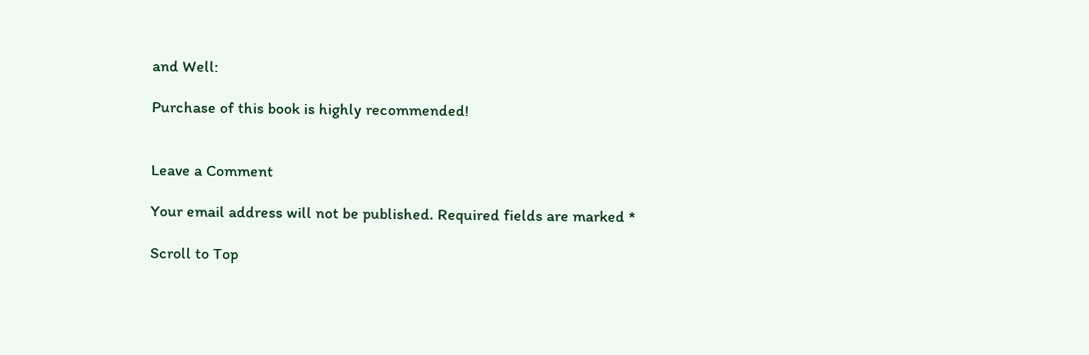and Well:

Purchase of this book is highly recommended!


Leave a Comment

Your email address will not be published. Required fields are marked *

Scroll to Top